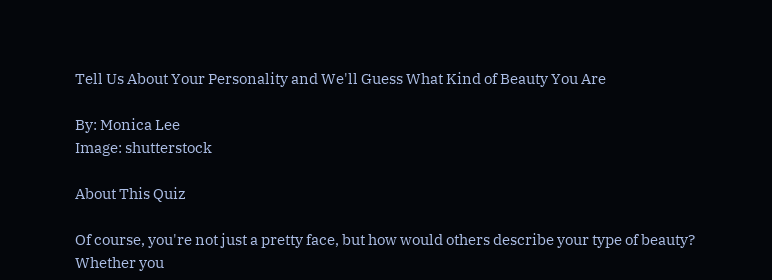Tell Us About Your Personality and We'll Guess What Kind of Beauty You Are

By: Monica Lee
Image: shutterstock

About This Quiz

Of course, you're not just a pretty face, but how would others describe your type of beauty? Whether you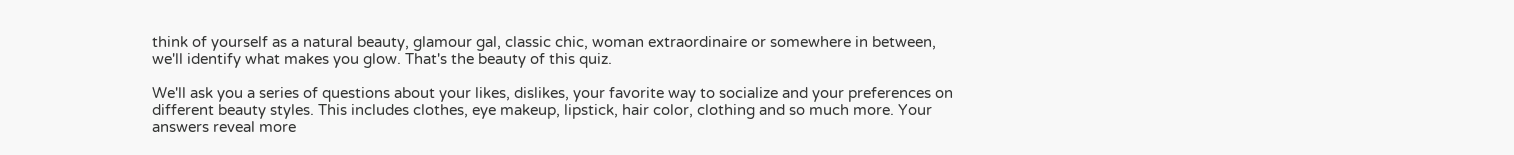think of yourself as a natural beauty, glamour gal, classic chic, woman extraordinaire or somewhere in between, we'll identify what makes you glow. That's the beauty of this quiz.

We'll ask you a series of questions about your likes, dislikes, your favorite way to socialize and your preferences on different beauty styles. This includes clothes, eye makeup, lipstick, hair color, clothing and so much more. Your answers reveal more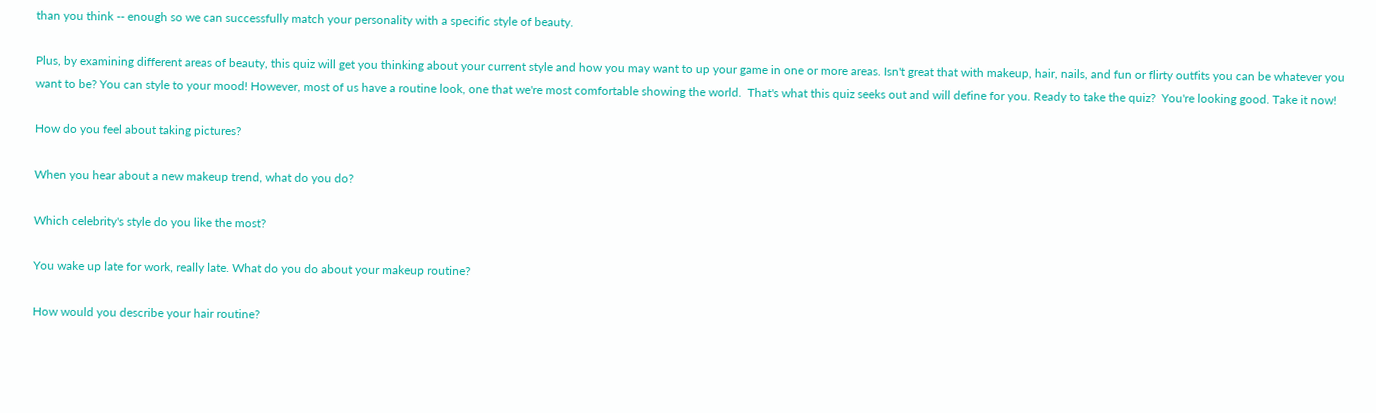than you think -- enough so we can successfully match your personality with a specific style of beauty.

Plus, by examining different areas of beauty, this quiz will get you thinking about your current style and how you may want to up your game in one or more areas. Isn't great that with makeup, hair, nails, and fun or flirty outfits you can be whatever you want to be? You can style to your mood! However, most of us have a routine look, one that we're most comfortable showing the world.  That's what this quiz seeks out and will define for you. Ready to take the quiz?  You're looking good. Take it now!

How do you feel about taking pictures?

When you hear about a new makeup trend, what do you do?

Which celebrity's style do you like the most?

You wake up late for work, really late. What do you do about your makeup routine?

How would you describe your hair routine?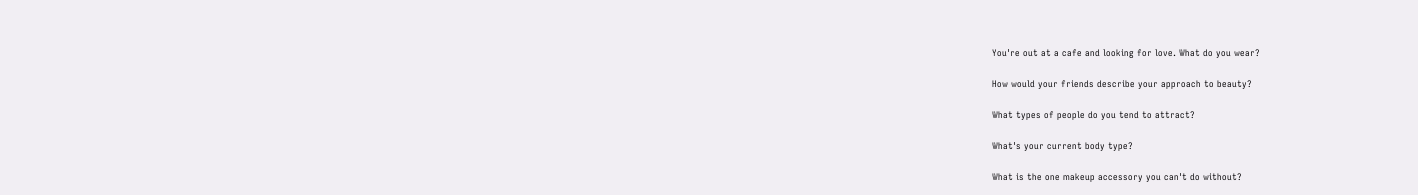You're out at a cafe and looking for love. What do you wear?

How would your friends describe your approach to beauty?

What types of people do you tend to attract?

What's your current body type?

What is the one makeup accessory you can't do without?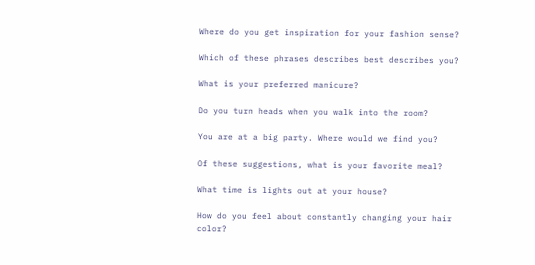Where do you get inspiration for your fashion sense?

Which of these phrases describes best describes you?

What is your preferred manicure?

Do you turn heads when you walk into the room?

You are at a big party. Where would we find you?

Of these suggestions, what is your favorite meal?

What time is lights out at your house?

How do you feel about constantly changing your hair color?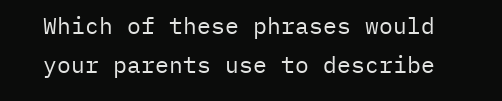Which of these phrases would your parents use to describe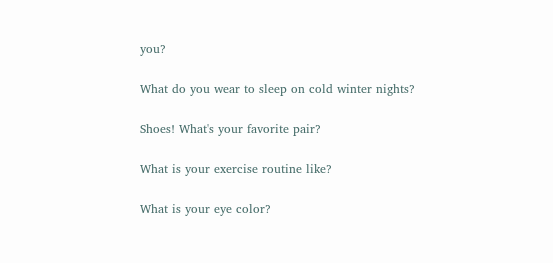you?

What do you wear to sleep on cold winter nights?

Shoes! What's your favorite pair?

What is your exercise routine like?

What is your eye color?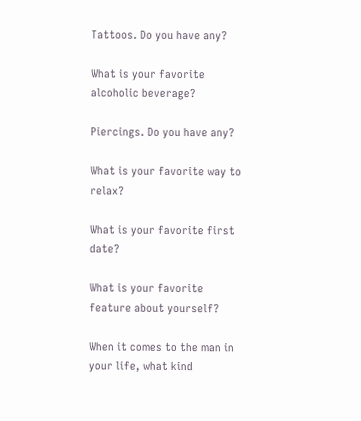Tattoos. Do you have any?

What is your favorite alcoholic beverage?

Piercings. Do you have any?

What is your favorite way to relax?

What is your favorite first date?

What is your favorite feature about yourself?

When it comes to the man in your life, what kind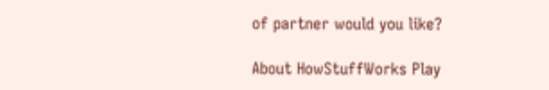of partner would you like?

About HowStuffWorks Play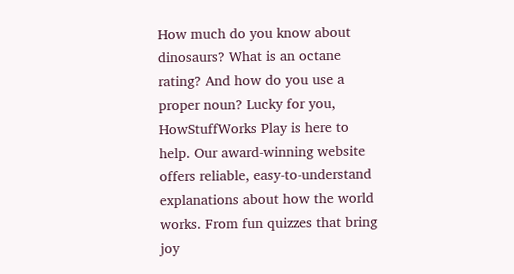How much do you know about dinosaurs? What is an octane rating? And how do you use a proper noun? Lucky for you, HowStuffWorks Play is here to help. Our award-winning website offers reliable, easy-to-understand explanations about how the world works. From fun quizzes that bring joy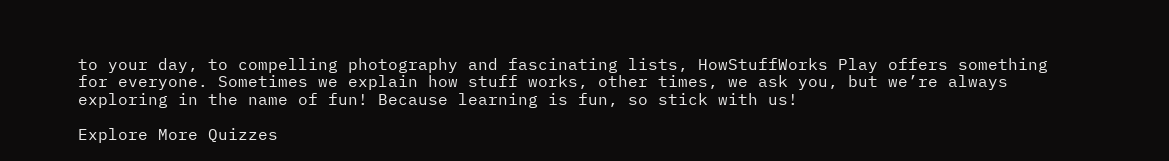to your day, to compelling photography and fascinating lists, HowStuffWorks Play offers something for everyone. Sometimes we explain how stuff works, other times, we ask you, but we’re always exploring in the name of fun! Because learning is fun, so stick with us!

Explore More Quizzes